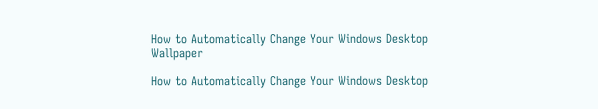How to Automatically Change Your Windows Desktop Wallpaper

How to Automatically Change Your Windows Desktop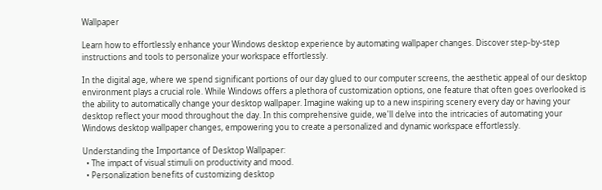Wallpaper

Learn how to effortlessly enhance your Windows desktop experience by automating wallpaper changes. Discover step-by-step instructions and tools to personalize your workspace effortlessly.

In the digital age, where we spend significant portions of our day glued to our computer screens, the aesthetic appeal of our desktop environment plays a crucial role. While Windows offers a plethora of customization options, one feature that often goes overlooked is the ability to automatically change your desktop wallpaper. Imagine waking up to a new inspiring scenery every day or having your desktop reflect your mood throughout the day. In this comprehensive guide, we'll delve into the intricacies of automating your Windows desktop wallpaper changes, empowering you to create a personalized and dynamic workspace effortlessly.

Understanding the Importance of Desktop Wallpaper:
  • The impact of visual stimuli on productivity and mood.
  • Personalization benefits of customizing desktop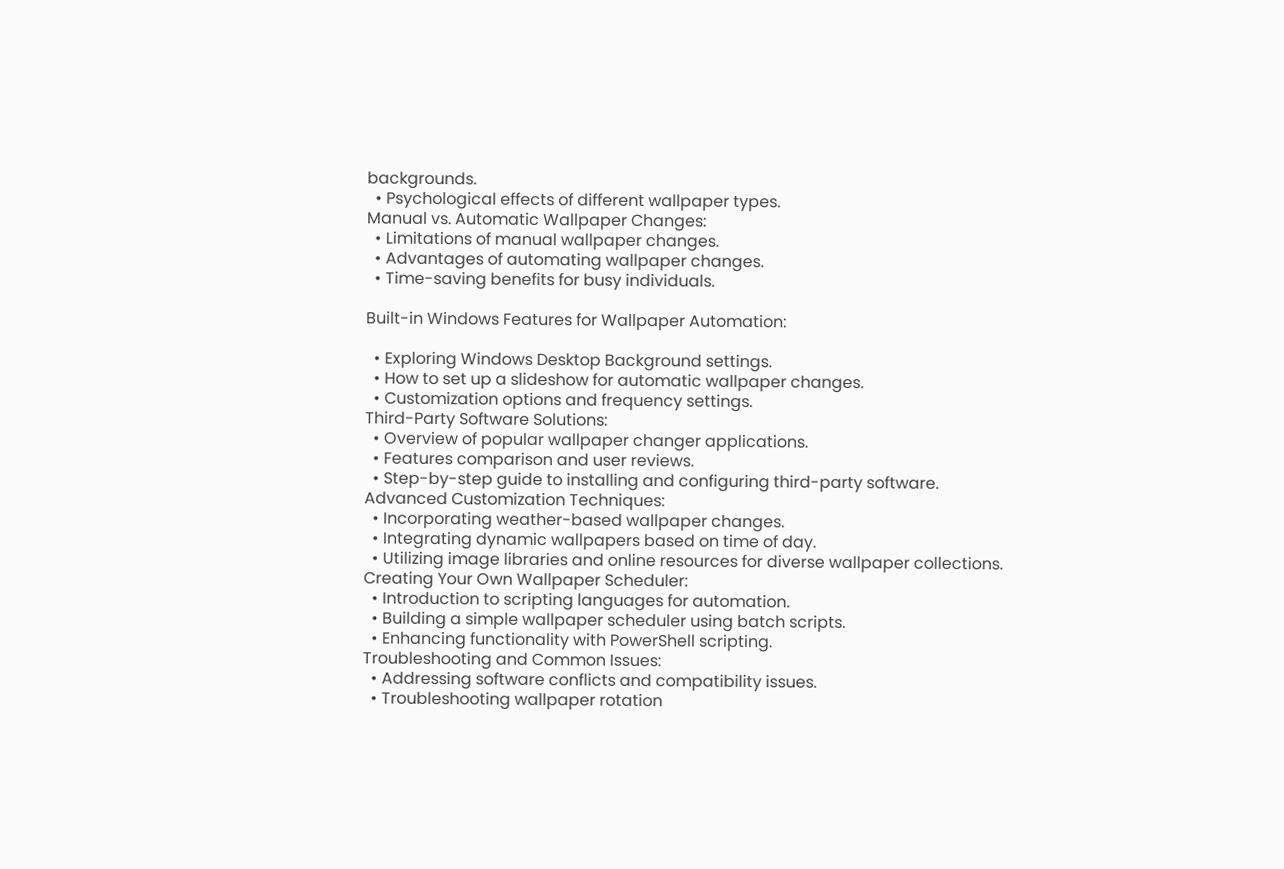backgrounds.
  • Psychological effects of different wallpaper types.
Manual vs. Automatic Wallpaper Changes:
  • Limitations of manual wallpaper changes.
  • Advantages of automating wallpaper changes.
  • Time-saving benefits for busy individuals.

Built-in Windows Features for Wallpaper Automation:

  • Exploring Windows Desktop Background settings.
  • How to set up a slideshow for automatic wallpaper changes.
  • Customization options and frequency settings.
Third-Party Software Solutions:
  • Overview of popular wallpaper changer applications.
  • Features comparison and user reviews.
  • Step-by-step guide to installing and configuring third-party software.
Advanced Customization Techniques:
  • Incorporating weather-based wallpaper changes.
  • Integrating dynamic wallpapers based on time of day.
  • Utilizing image libraries and online resources for diverse wallpaper collections.
Creating Your Own Wallpaper Scheduler:
  • Introduction to scripting languages for automation.
  • Building a simple wallpaper scheduler using batch scripts.
  • Enhancing functionality with PowerShell scripting.
Troubleshooting and Common Issues:
  • Addressing software conflicts and compatibility issues.
  • Troubleshooting wallpaper rotation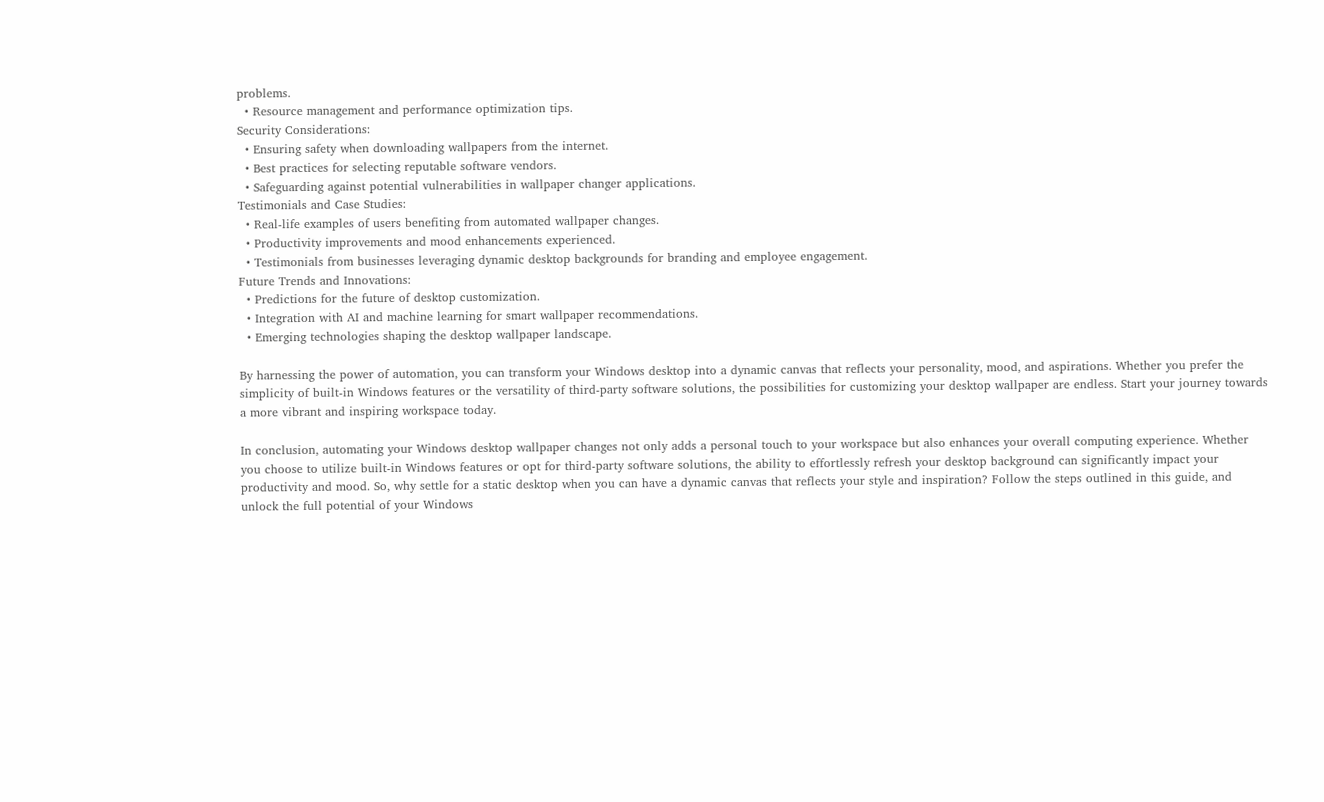problems.
  • Resource management and performance optimization tips.
Security Considerations:
  • Ensuring safety when downloading wallpapers from the internet.
  • Best practices for selecting reputable software vendors.
  • Safeguarding against potential vulnerabilities in wallpaper changer applications.
Testimonials and Case Studies:
  • Real-life examples of users benefiting from automated wallpaper changes.
  • Productivity improvements and mood enhancements experienced.
  • Testimonials from businesses leveraging dynamic desktop backgrounds for branding and employee engagement.
Future Trends and Innovations:
  • Predictions for the future of desktop customization.
  • Integration with AI and machine learning for smart wallpaper recommendations.
  • Emerging technologies shaping the desktop wallpaper landscape.

By harnessing the power of automation, you can transform your Windows desktop into a dynamic canvas that reflects your personality, mood, and aspirations. Whether you prefer the simplicity of built-in Windows features or the versatility of third-party software solutions, the possibilities for customizing your desktop wallpaper are endless. Start your journey towards a more vibrant and inspiring workspace today.

In conclusion, automating your Windows desktop wallpaper changes not only adds a personal touch to your workspace but also enhances your overall computing experience. Whether you choose to utilize built-in Windows features or opt for third-party software solutions, the ability to effortlessly refresh your desktop background can significantly impact your productivity and mood. So, why settle for a static desktop when you can have a dynamic canvas that reflects your style and inspiration? Follow the steps outlined in this guide, and unlock the full potential of your Windows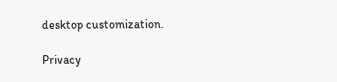desktop customization.

Privacy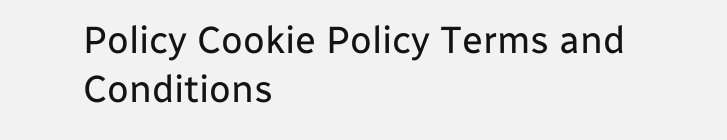Policy Cookie Policy Terms and Conditions